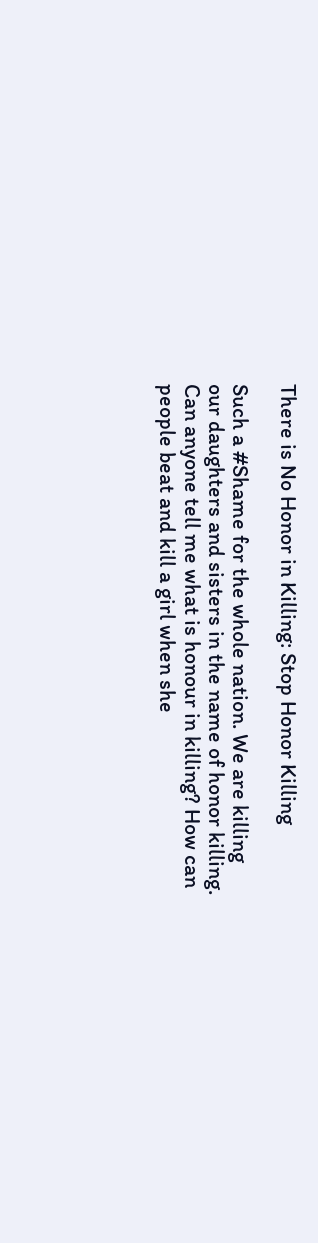There is No Honor in Killing: Stop Honor Killing

Such a #Shame for the whole nation. We are killing our daughters and sisters in the name of honor killing. Can anyone tell me what is honour in killing? How can people beat and kill a girl when she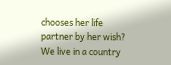chooses her life partner by her wish?   We live in a country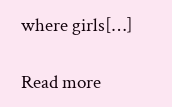where girls[…]

Read more